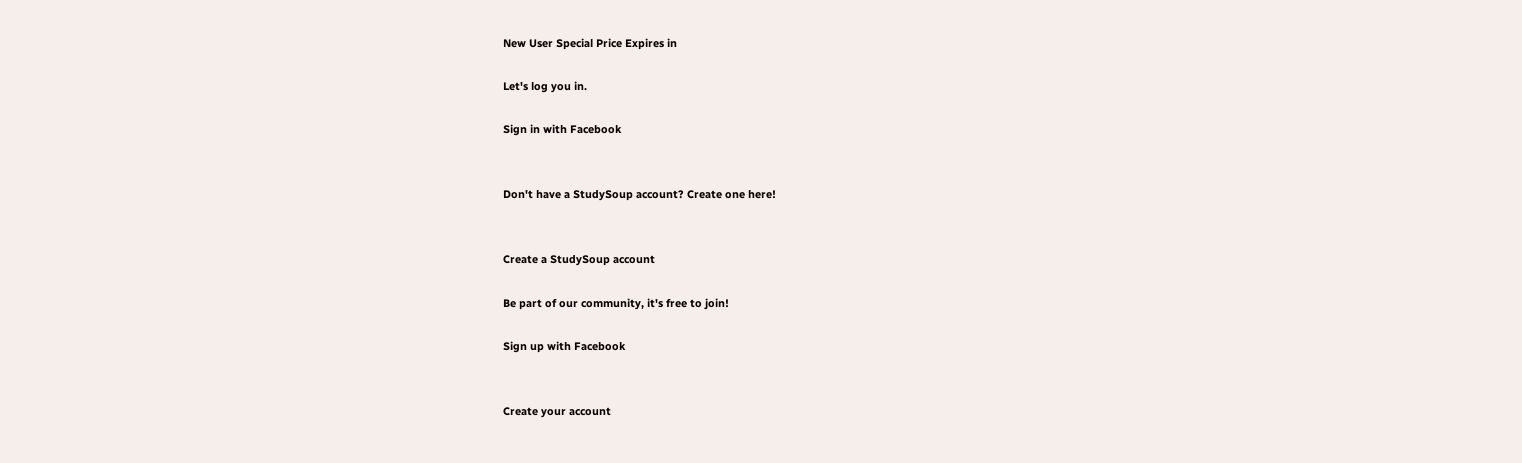New User Special Price Expires in

Let's log you in.

Sign in with Facebook


Don't have a StudySoup account? Create one here!


Create a StudySoup account

Be part of our community, it's free to join!

Sign up with Facebook


Create your account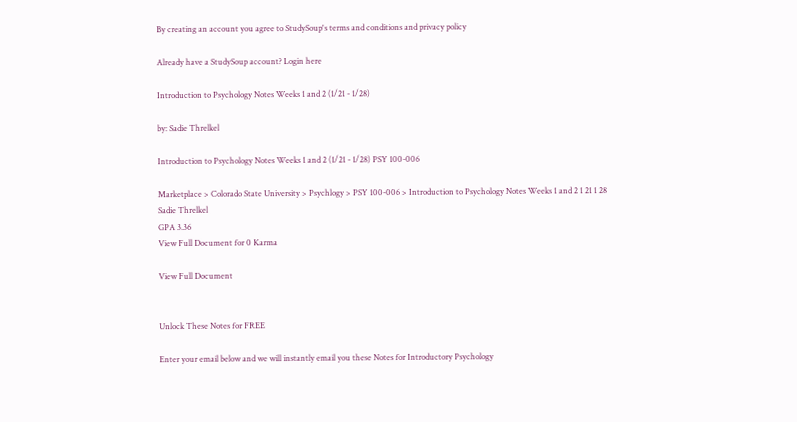By creating an account you agree to StudySoup's terms and conditions and privacy policy

Already have a StudySoup account? Login here

Introduction to Psychology Notes Weeks 1 and 2 (1/21 - 1/28)

by: Sadie Threlkel

Introduction to Psychology Notes Weeks 1 and 2 (1/21 - 1/28) PSY 100-006

Marketplace > Colorado State University > Psychlogy > PSY 100-006 > Introduction to Psychology Notes Weeks 1 and 2 1 21 1 28
Sadie Threlkel
GPA 3.36
View Full Document for 0 Karma

View Full Document


Unlock These Notes for FREE

Enter your email below and we will instantly email you these Notes for Introductory Psychology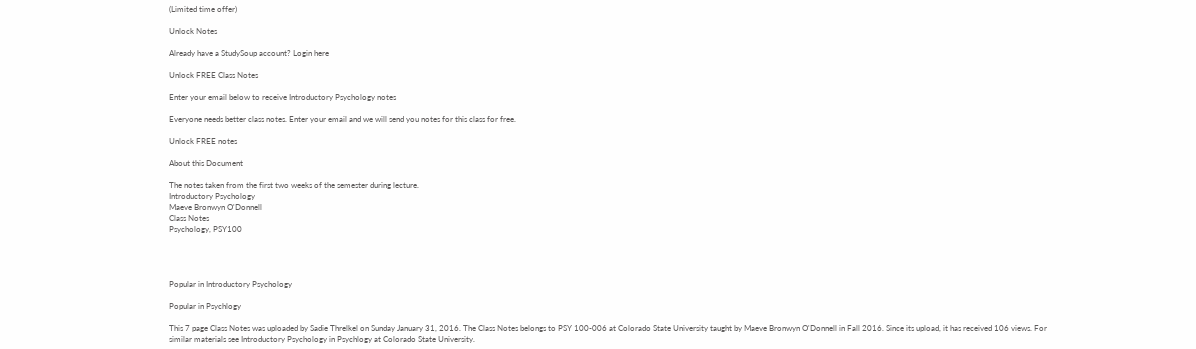(Limited time offer)

Unlock Notes

Already have a StudySoup account? Login here

Unlock FREE Class Notes

Enter your email below to receive Introductory Psychology notes

Everyone needs better class notes. Enter your email and we will send you notes for this class for free.

Unlock FREE notes

About this Document

The notes taken from the first two weeks of the semester during lecture.
Introductory Psychology
Maeve Bronwyn O'Donnell
Class Notes
Psychology, PSY100




Popular in Introductory Psychology

Popular in Psychlogy

This 7 page Class Notes was uploaded by Sadie Threlkel on Sunday January 31, 2016. The Class Notes belongs to PSY 100-006 at Colorado State University taught by Maeve Bronwyn O'Donnell in Fall 2016. Since its upload, it has received 106 views. For similar materials see Introductory Psychology in Psychlogy at Colorado State University.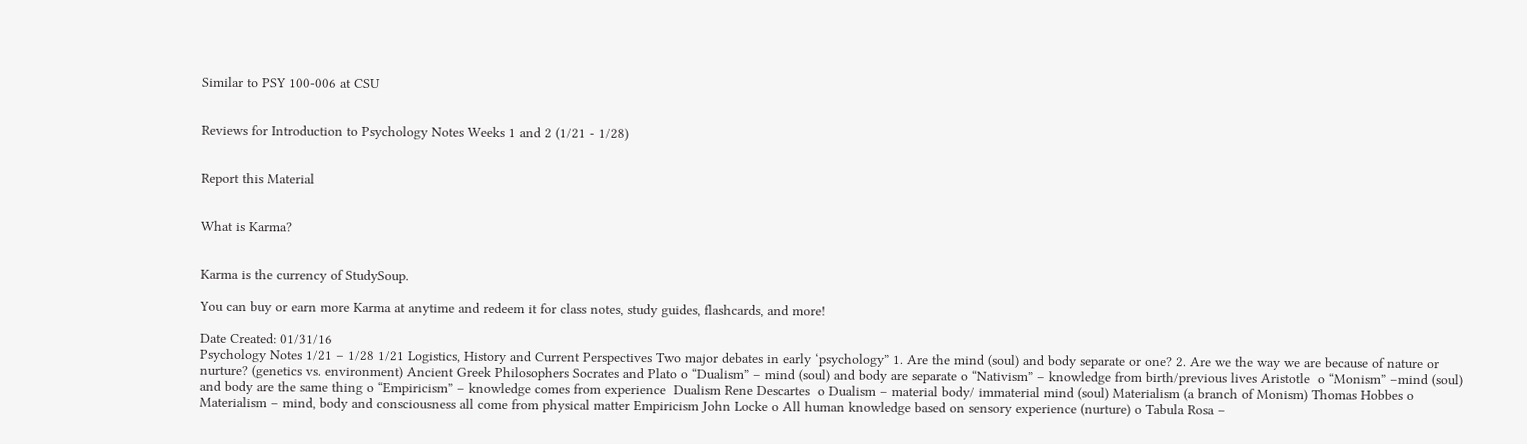Similar to PSY 100-006 at CSU


Reviews for Introduction to Psychology Notes Weeks 1 and 2 (1/21 - 1/28)


Report this Material


What is Karma?


Karma is the currency of StudySoup.

You can buy or earn more Karma at anytime and redeem it for class notes, study guides, flashcards, and more!

Date Created: 01/31/16
Psychology Notes 1/21 – 1/28 1/21 Logistics, History and Current Perspectives Two major debates in early ‘psychology” 1. Are the mind (soul) and body separate or one? 2. Are we the way we are because of nature or nurture? (genetics vs. environment) Ancient Greek Philosophers Socrates and Plato o “Dualism” – mind (soul) and body are separate o “Nativism” – knowledge from birth/previous lives Aristotle  o “Monism” –mind (soul) and body are the same thing o “Empiricism” – knowledge comes from experience  Dualism Rene Descartes  o Dualism – material body/ immaterial mind (soul) Materialism (a branch of Monism) Thomas Hobbes o Materialism – mind, body and consciousness all come from physical matter Empiricism John Locke o All human knowledge based on sensory experience (nurture) o Tabula Rosa –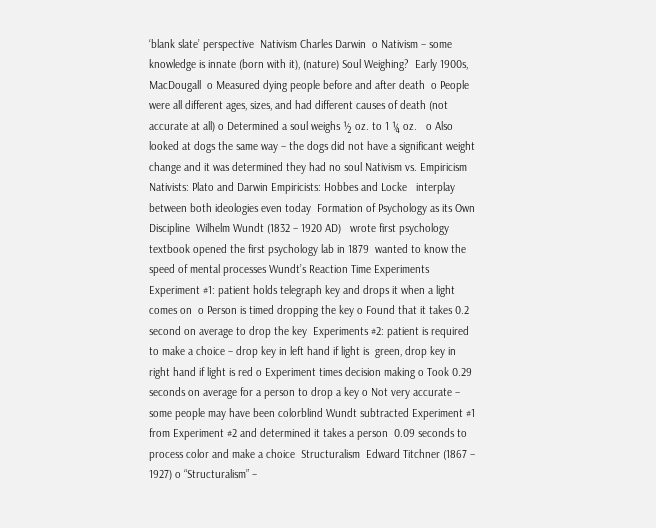‘blank slate’ perspective  Nativism Charles Darwin  o Nativism – some knowledge is innate (born with it), (nature) Soul Weighing?  Early 1900s, MacDougall  o Measured dying people before and after death  o People were all different ages, sizes, and had different causes of death (not  accurate at all) o Determined a soul weighs ½ oz. to 1 ¼ oz.   o Also looked at dogs the same way – the dogs did not have a significant weight  change and it was determined they had no soul Nativism vs. Empiricism  Nativists: Plato and Darwin Empiricists: Hobbes and Locke   interplay between both ideologies even today  Formation of Psychology as its Own Discipline  Wilhelm Wundt (1832 – 1920 AD)   wrote first psychology textbook opened the first psychology lab in 1879  wanted to know the speed of mental processes Wundt’s Reaction Time Experiments  Experiment #1: patient holds telegraph key and drops it when a light comes on  o Person is timed dropping the key o Found that it takes 0.2 second on average to drop the key  Experiments #2: patient is required to make a choice – drop key in left hand if light is  green, drop key in right hand if light is red o Experiment times decision making o Took 0.29 seconds on average for a person to drop a key o Not very accurate – some people may have been colorblind Wundt subtracted Experiment #1 from Experiment #2 and determined it takes a person  0.09 seconds to process color and make a choice  Structuralism  Edward Titchner (1867 – 1927) o “Structuralism” –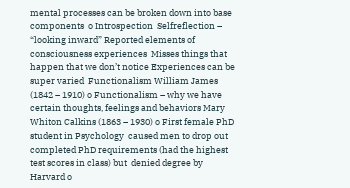mental processes can be broken down into base components  o Introspection  Selfreflection – “looking inward” Reported elements of consciousness experiences  Misses things that happen that we don’t notice Experiences can be super varied  Functionalism William James (1842 – 1910) o Functionalism – why we have certain thoughts, feelings and behaviors Mary Whiton Calkins (1863 – 1930) o First female PhD student in Psychology  caused men to drop out  completed PhD requirements (had the highest test scores in class) but  denied degree by Harvard o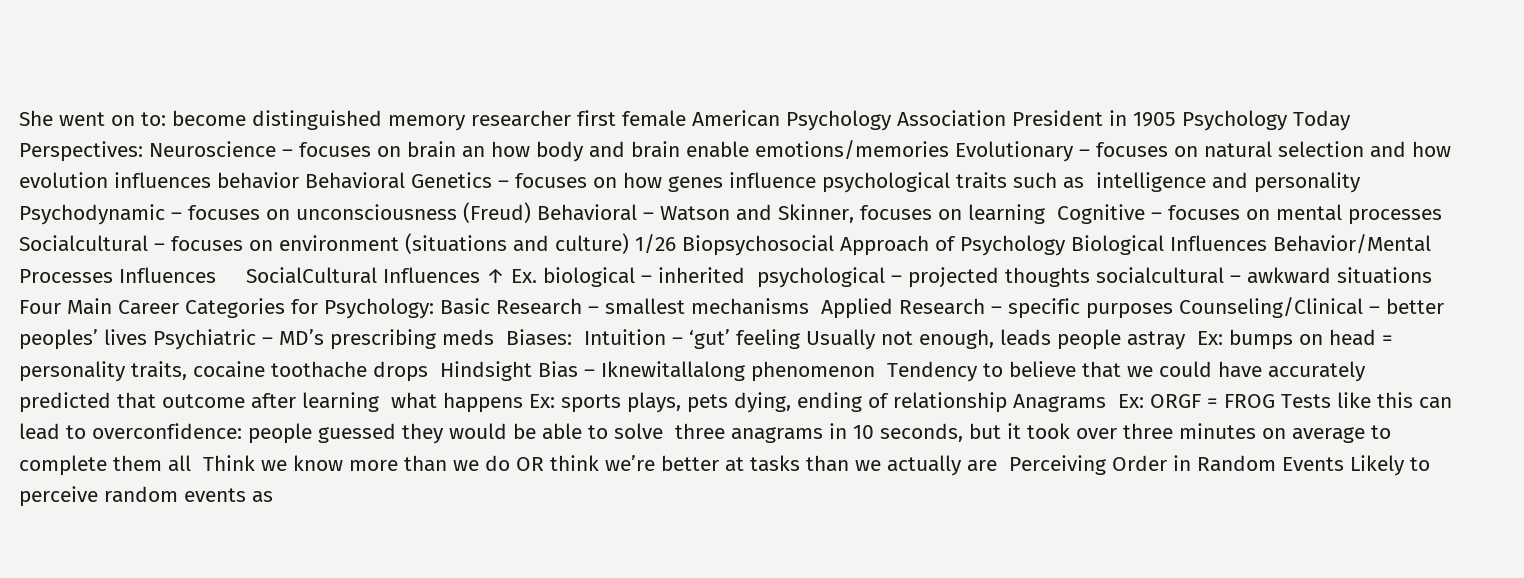She went on to: become distinguished memory researcher first female American Psychology Association President in 1905 Psychology Today Perspectives: Neuroscience – focuses on brain an how body and brain enable emotions/memories Evolutionary – focuses on natural selection and how evolution influences behavior Behavioral Genetics – focuses on how genes influence psychological traits such as  intelligence and personality Psychodynamic – focuses on unconsciousness (Freud) Behavioral – Watson and Skinner, focuses on learning  Cognitive – focuses on mental processes Socialcultural – focuses on environment (situations and culture) 1/26 Biopsychosocial Approach of Psychology Biological Influences Behavior/Mental Processes Influences     SocialCultural Influences ↑ Ex. biological – inherited  psychological – projected thoughts socialcultural – awkward situations  Four Main Career Categories for Psychology: Basic Research – smallest mechanisms  Applied Research – specific purposes Counseling/Clinical – better peoples’ lives Psychiatric – MD’s prescribing meds  Biases:  Intuition – ‘gut’ feeling Usually not enough, leads people astray  Ex: bumps on head = personality traits, cocaine toothache drops  Hindsight Bias – Iknewitallalong phenomenon  Tendency to believe that we could have accurately predicted that outcome after learning  what happens Ex: sports plays, pets dying, ending of relationship Anagrams  Ex: ORGF = FROG Tests like this can lead to overconfidence: people guessed they would be able to solve  three anagrams in 10 seconds, but it took over three minutes on average to  complete them all  Think we know more than we do OR think we’re better at tasks than we actually are  Perceiving Order in Random Events Likely to perceive random events as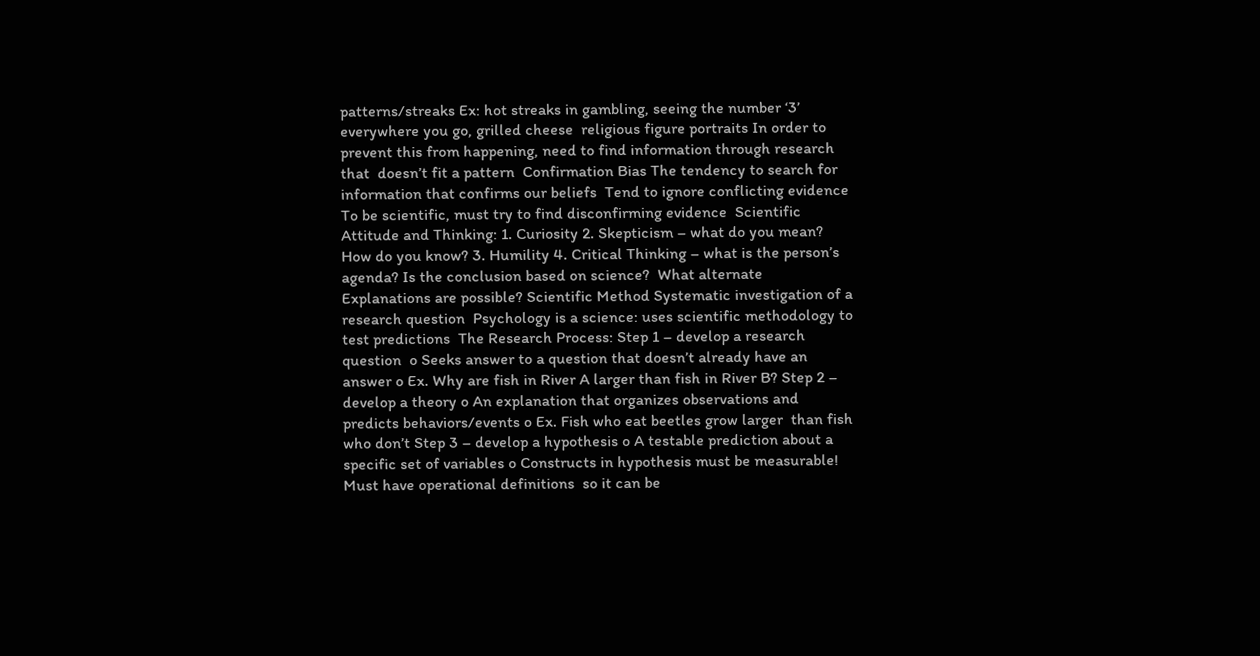patterns/streaks Ex: hot streaks in gambling, seeing the number ‘3’ everywhere you go, grilled cheese  religious figure portraits In order to prevent this from happening, need to find information through research that  doesn’t fit a pattern  Confirmation Bias The tendency to search for information that confirms our beliefs  Tend to ignore conflicting evidence  To be scientific, must try to find disconfirming evidence  Scientific Attitude and Thinking: 1. Curiosity 2. Skepticism – what do you mean? How do you know? 3. Humility 4. Critical Thinking – what is the person’s agenda? Is the conclusion based on science?  What alternate Explanations are possible? Scientific Method Systematic investigation of a research question  Psychology is a science: uses scientific methodology to test predictions  The Research Process: Step 1 – develop a research question  o Seeks answer to a question that doesn’t already have an answer o Ex. Why are fish in River A larger than fish in River B? Step 2 – develop a theory o An explanation that organizes observations and predicts behaviors/events o Ex. Fish who eat beetles grow larger  than fish who don’t Step 3 – develop a hypothesis o A testable prediction about a specific set of variables o Constructs in hypothesis must be measurable! Must have operational definitions  so it can be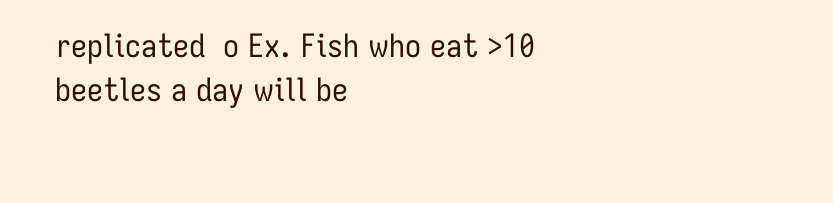replicated  o Ex. Fish who eat >10 beetles a day will be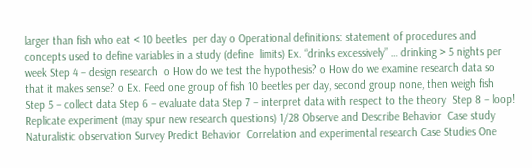larger than fish who eat < 10 beetles  per day o Operational definitions: statement of procedures and concepts used to define variables in a study (define  limits) Ex. “drinks excessively” … drinking > 5 nights per week Step 4 – design research  o How do we test the hypothesis? o How do we examine research data so that it makes sense? o Ex. Feed one group of fish 10 beetles per day, second group none, then weigh fish Step 5 – collect data Step 6 – evaluate data Step 7 – interpret data with respect to the theory  Step 8 – loop! Replicate experiment (may spur new research questions) 1/28 Observe and Describe Behavior  Case study Naturalistic observation Survey Predict Behavior  Correlation and experimental research Case Studies One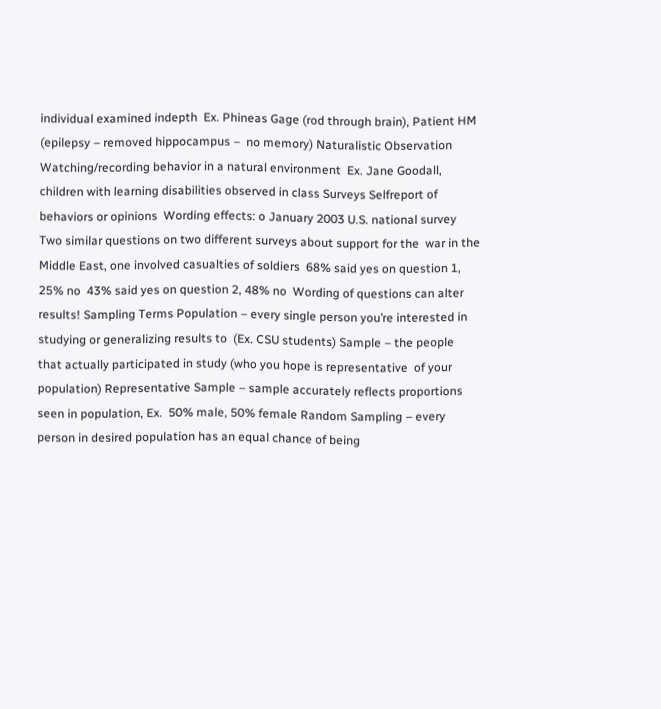individual examined indepth  Ex. Phineas Gage (rod through brain), Patient HM (epilepsy – removed hippocampus –  no memory) Naturalistic Observation  Watching/recording behavior in a natural environment  Ex. Jane Goodall, children with learning disabilities observed in class Surveys Selfreport of behaviors or opinions  Wording effects: o January 2003 U.S. national survey   Two similar questions on two different surveys about support for the  war in the Middle East, one involved casualties of soldiers  68% said yes on question 1, 25% no  43% said yes on question 2, 48% no  Wording of questions can alter results! Sampling Terms Population – every single person you’re interested in studying or generalizing results to  (Ex. CSU students) Sample – the people that actually participated in study (who you hope is representative  of your population) Representative Sample – sample accurately reflects proportions seen in population, Ex.  50% male, 50% female Random Sampling – every person in desired population has an equal chance of being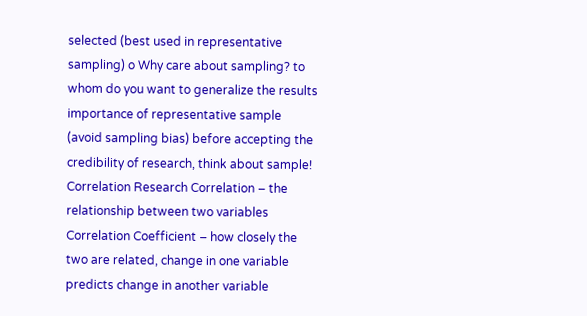selected (best used in representative sampling) o Why care about sampling? to whom do you want to generalize the results importance of representative sample (avoid sampling bias) before accepting the credibility of research, think about sample! Correlation Research Correlation – the relationship between two variables Correlation Coefficient – how closely the two are related, change in one variable  predicts change in another variable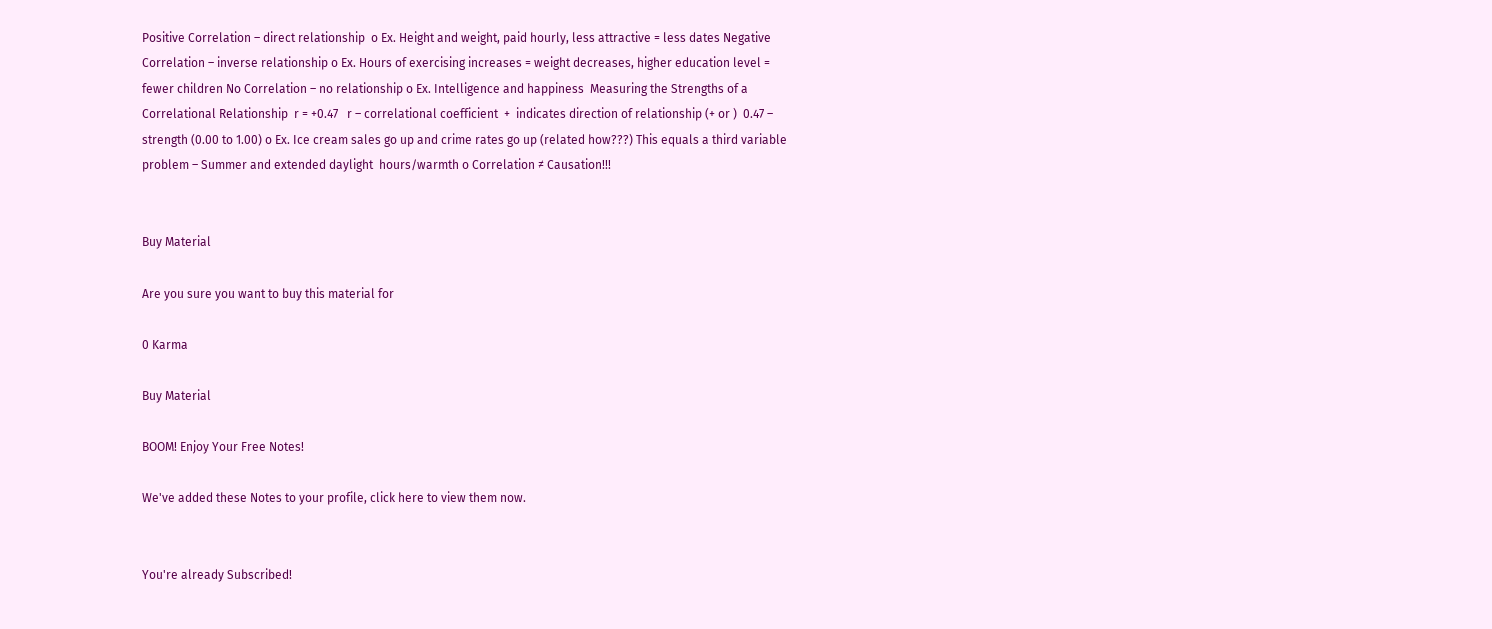Positive Correlation – direct relationship  o Ex. Height and weight, paid hourly, less attractive = less dates Negative Correlation – inverse relationship o Ex. Hours of exercising increases = weight decreases, higher education level =  fewer children No Correlation – no relationship o Ex. Intelligence and happiness  Measuring the Strengths of a Correlational Relationship  r = +0.47   r – correlational coefficient  +  indicates direction of relationship (+ or )  0.47 – strength (0.00 to 1.00) o Ex. Ice cream sales go up and crime rates go up (related how???) This equals a third variable problem – Summer and extended daylight  hours/warmth o Correlation ≠ Causation!!!


Buy Material

Are you sure you want to buy this material for

0 Karma

Buy Material

BOOM! Enjoy Your Free Notes!

We've added these Notes to your profile, click here to view them now.


You're already Subscribed!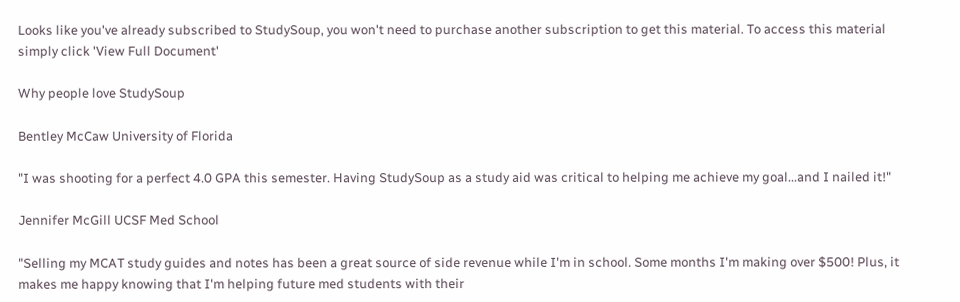Looks like you've already subscribed to StudySoup, you won't need to purchase another subscription to get this material. To access this material simply click 'View Full Document'

Why people love StudySoup

Bentley McCaw University of Florida

"I was shooting for a perfect 4.0 GPA this semester. Having StudySoup as a study aid was critical to helping me achieve my goal...and I nailed it!"

Jennifer McGill UCSF Med School

"Selling my MCAT study guides and notes has been a great source of side revenue while I'm in school. Some months I'm making over $500! Plus, it makes me happy knowing that I'm helping future med students with their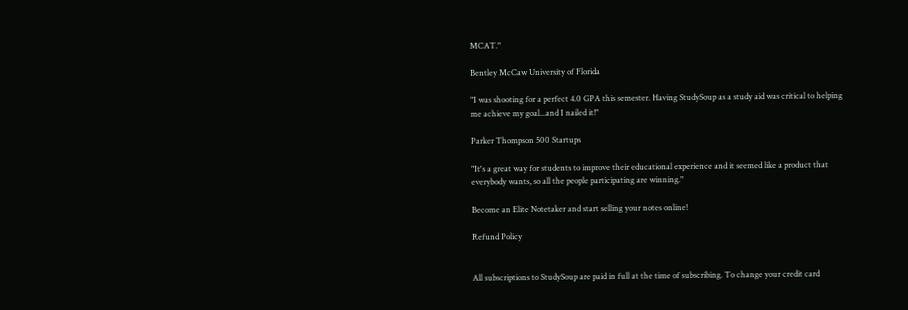MCAT."

Bentley McCaw University of Florida

"I was shooting for a perfect 4.0 GPA this semester. Having StudySoup as a study aid was critical to helping me achieve my goal...and I nailed it!"

Parker Thompson 500 Startups

"It's a great way for students to improve their educational experience and it seemed like a product that everybody wants, so all the people participating are winning."

Become an Elite Notetaker and start selling your notes online!

Refund Policy


All subscriptions to StudySoup are paid in full at the time of subscribing. To change your credit card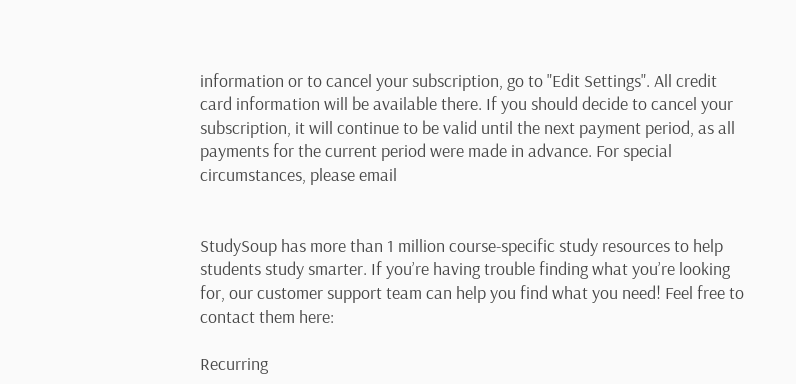information or to cancel your subscription, go to "Edit Settings". All credit card information will be available there. If you should decide to cancel your subscription, it will continue to be valid until the next payment period, as all payments for the current period were made in advance. For special circumstances, please email


StudySoup has more than 1 million course-specific study resources to help students study smarter. If you’re having trouble finding what you’re looking for, our customer support team can help you find what you need! Feel free to contact them here:

Recurring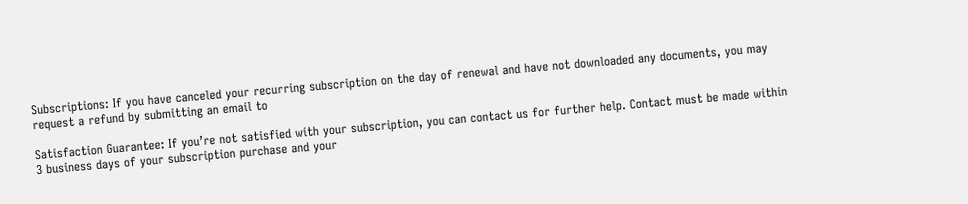Subscriptions: If you have canceled your recurring subscription on the day of renewal and have not downloaded any documents, you may request a refund by submitting an email to

Satisfaction Guarantee: If you’re not satisfied with your subscription, you can contact us for further help. Contact must be made within 3 business days of your subscription purchase and your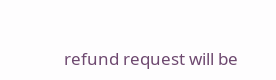refund request will be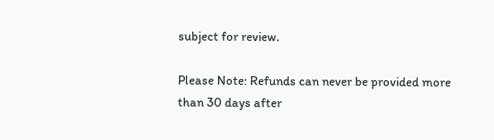subject for review.

Please Note: Refunds can never be provided more than 30 days after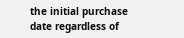the initial purchase date regardless of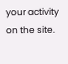your activity on the site.